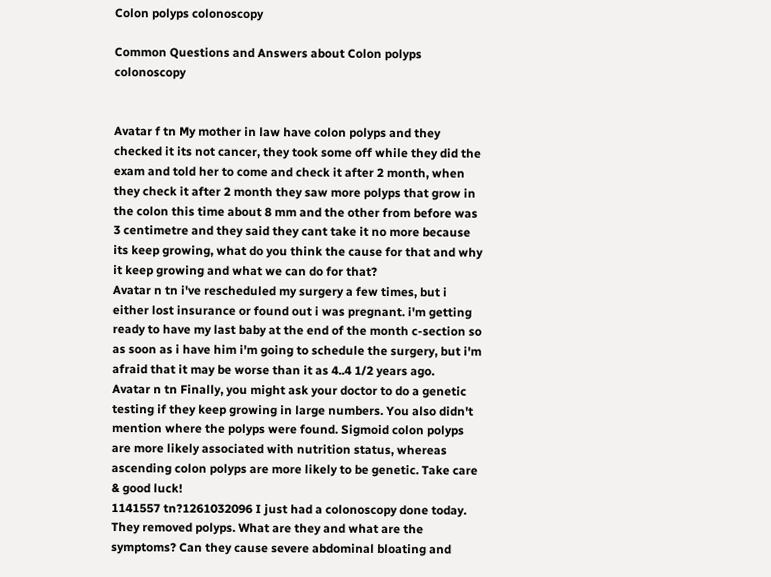Colon polyps colonoscopy

Common Questions and Answers about Colon polyps colonoscopy


Avatar f tn My mother in law have colon polyps and they checked it its not cancer, they took some off while they did the exam and told her to come and check it after 2 month, when they check it after 2 month they saw more polyps that grow in the colon this time about 8 mm and the other from before was 3 centimetre and they said they cant take it no more because its keep growing, what do you think the cause for that and why it keep growing and what we can do for that?
Avatar n tn i've rescheduled my surgery a few times, but i either lost insurance or found out i was pregnant. i'm getting ready to have my last baby at the end of the month c-section so as soon as i have him i'm going to schedule the surgery, but i'm afraid that it may be worse than it as 4..4 1/2 years ago.
Avatar n tn Finally, you might ask your doctor to do a genetic testing if they keep growing in large numbers. You also didn't mention where the polyps were found. Sigmoid colon polyps are more likely associated with nutrition status, whereas ascending colon polyps are more likely to be genetic. Take care & good luck!
1141557 tn?1261032096 I just had a colonoscopy done today. They removed polyps. What are they and what are the symptoms? Can they cause severe abdominal bloating and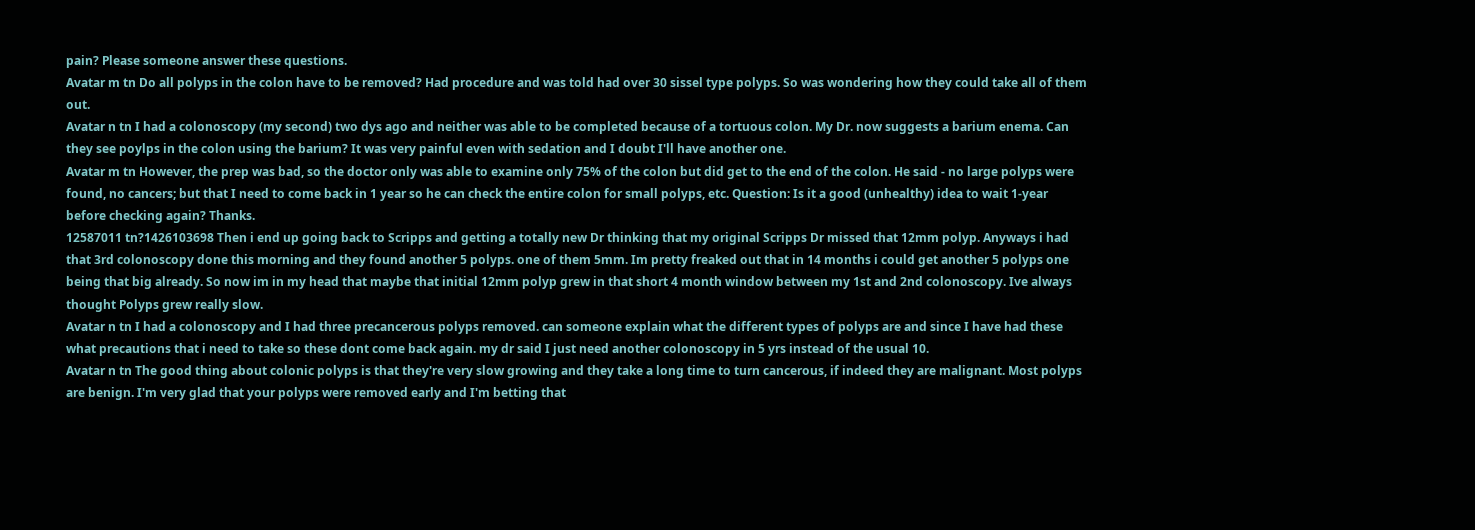pain? Please someone answer these questions.
Avatar m tn Do all polyps in the colon have to be removed? Had procedure and was told had over 30 sissel type polyps. So was wondering how they could take all of them out.
Avatar n tn I had a colonoscopy (my second) two dys ago and neither was able to be completed because of a tortuous colon. My Dr. now suggests a barium enema. Can they see poylps in the colon using the barium? It was very painful even with sedation and I doubt I'll have another one.
Avatar m tn However, the prep was bad, so the doctor only was able to examine only 75% of the colon but did get to the end of the colon. He said - no large polyps were found, no cancers; but that I need to come back in 1 year so he can check the entire colon for small polyps, etc. Question: Is it a good (unhealthy) idea to wait 1-year before checking again? Thanks.
12587011 tn?1426103698 Then i end up going back to Scripps and getting a totally new Dr thinking that my original Scripps Dr missed that 12mm polyp. Anyways i had that 3rd colonoscopy done this morning and they found another 5 polyps. one of them 5mm. Im pretty freaked out that in 14 months i could get another 5 polyps one being that big already. So now im in my head that maybe that initial 12mm polyp grew in that short 4 month window between my 1st and 2nd colonoscopy. Ive always thought Polyps grew really slow.
Avatar n tn I had a colonoscopy and I had three precancerous polyps removed. can someone explain what the different types of polyps are and since I have had these what precautions that i need to take so these dont come back again. my dr said I just need another colonoscopy in 5 yrs instead of the usual 10.
Avatar n tn The good thing about colonic polyps is that they're very slow growing and they take a long time to turn cancerous, if indeed they are malignant. Most polyps are benign. I'm very glad that your polyps were removed early and I'm betting that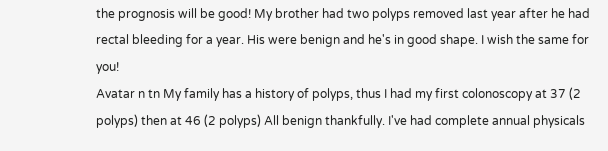the prognosis will be good! My brother had two polyps removed last year after he had rectal bleeding for a year. His were benign and he's in good shape. I wish the same for you!
Avatar n tn My family has a history of polyps, thus I had my first colonoscopy at 37 (2 polyps) then at 46 (2 polyps) All benign thankfully. I've had complete annual physicals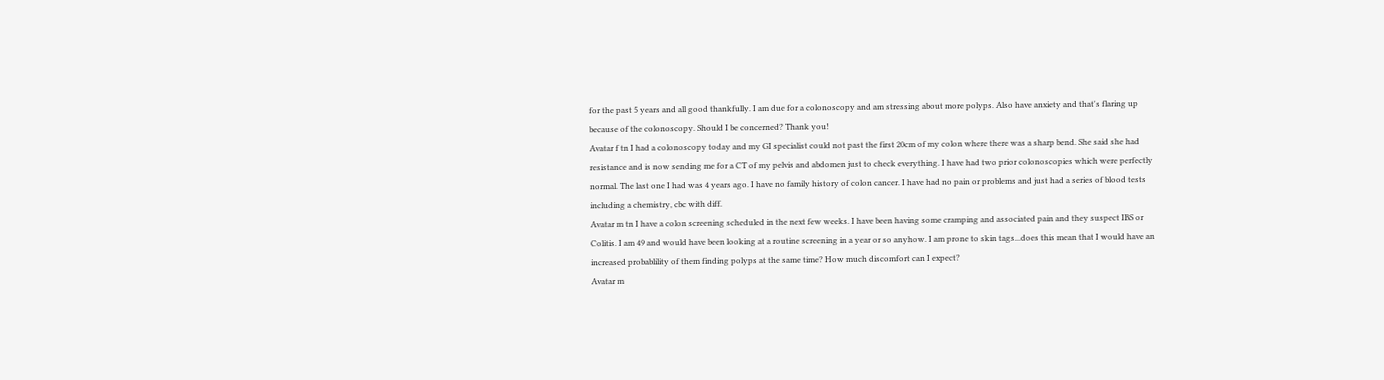for the past 5 years and all good thankfully. I am due for a colonoscopy and am stressing about more polyps. Also have anxiety and that's flaring up because of the colonoscopy. Should I be concerned? Thank you!
Avatar f tn I had a colonoscopy today and my GI specialist could not past the first 20cm of my colon where there was a sharp bend. She said she had resistance and is now sending me for a CT of my pelvis and abdomen just to check everything. I have had two prior colonoscopies which were perfectly normal. The last one I had was 4 years ago. I have no family history of colon cancer. I have had no pain or problems and just had a series of blood tests including a chemistry, cbc with diff.
Avatar m tn I have a colon screening scheduled in the next few weeks. I have been having some cramping and associated pain and they suspect IBS or Colitis. I am 49 and would have been looking at a routine screening in a year or so anyhow. I am prone to skin tags...does this mean that I would have an increased probablility of them finding polyps at the same time? How much discomfort can I expect?
Avatar m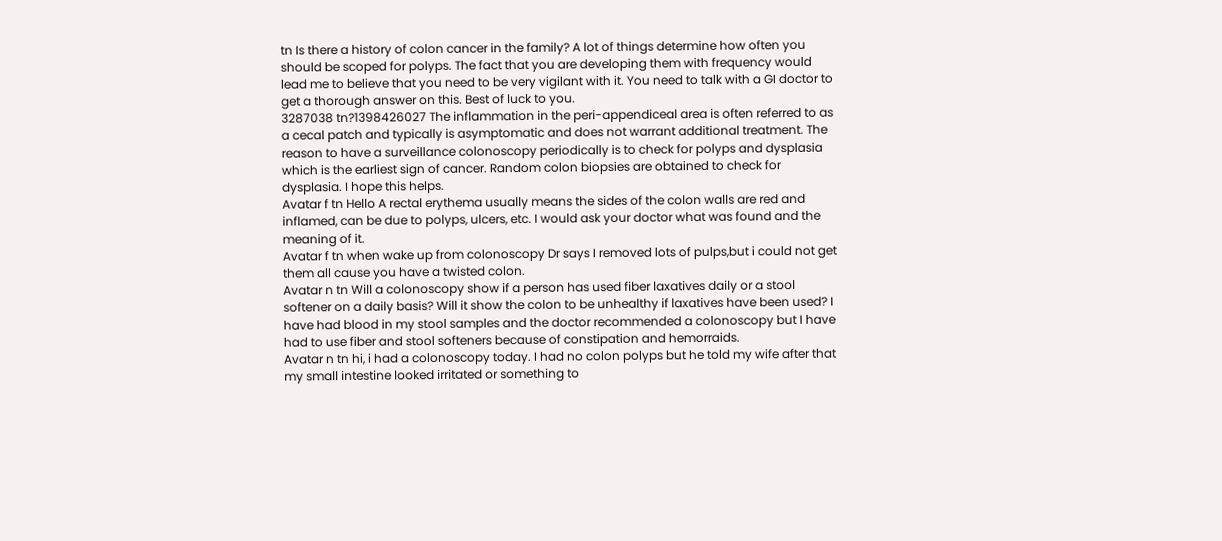tn Is there a history of colon cancer in the family? A lot of things determine how often you should be scoped for polyps. The fact that you are developing them with frequency would lead me to believe that you need to be very vigilant with it. You need to talk with a GI doctor to get a thorough answer on this. Best of luck to you.
3287038 tn?1398426027 The inflammation in the peri-appendiceal area is often referred to as a cecal patch and typically is asymptomatic and does not warrant additional treatment. The reason to have a surveillance colonoscopy periodically is to check for polyps and dysplasia which is the earliest sign of cancer. Random colon biopsies are obtained to check for dysplasia. I hope this helps.
Avatar f tn Hello A rectal erythema usually means the sides of the colon walls are red and inflamed, can be due to polyps, ulcers, etc. I would ask your doctor what was found and the meaning of it.
Avatar f tn when wake up from colonoscopy Dr says I removed lots of pulps,but i could not get them all cause you have a twisted colon.
Avatar n tn Will a colonoscopy show if a person has used fiber laxatives daily or a stool softener on a daily basis? Will it show the colon to be unhealthy if laxatives have been used? I have had blood in my stool samples and the doctor recommended a colonoscopy but I have had to use fiber and stool softeners because of constipation and hemorraids.
Avatar n tn hi, i had a colonoscopy today. I had no colon polyps but he told my wife after that my small intestine looked irritated or something to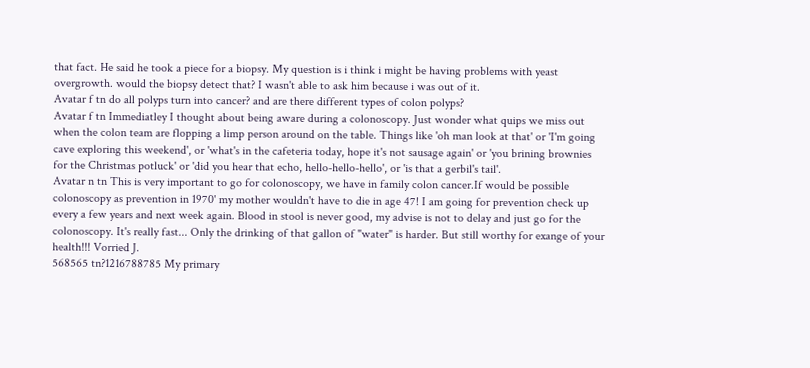that fact. He said he took a piece for a biopsy. My question is i think i might be having problems with yeast overgrowth. would the biopsy detect that? I wasn't able to ask him because i was out of it.
Avatar f tn do all polyps turn into cancer? and are there different types of colon polyps?
Avatar f tn Immediatley I thought about being aware during a colonoscopy. Just wonder what quips we miss out when the colon team are flopping a limp person around on the table. Things like 'oh man look at that' or 'I'm going cave exploring this weekend', or 'what's in the cafeteria today, hope it's not sausage again' or 'you brining brownies for the Christmas potluck' or 'did you hear that echo, hello-hello-hello', or 'is that a gerbil's tail'.
Avatar n tn This is very important to go for colonoscopy, we have in family colon cancer.If would be possible colonoscopy as prevention in 1970' my mother wouldn't have to die in age 47! I am going for prevention check up every a few years and next week again. Blood in stool is never good, my advise is not to delay and just go for the colonoscopy. It's really fast... Only the drinking of that gallon of "water" is harder. But still worthy for exange of your health!!! Vorried J.
568565 tn?1216788785 My primary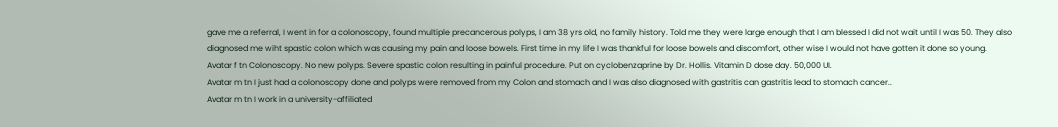gave me a referral, I went in for a colonoscopy, found multiple precancerous polyps, I am 38 yrs old, no family history. Told me they were large enough that I am blessed I did not wait until I was 50. They also diagnosed me wiht spastic colon which was causing my pain and loose bowels. First time in my life I was thankful for loose bowels and discomfort, other wise I would not have gotten it done so young.
Avatar f tn Colonoscopy. No new polyps. Severe spastic colon resulting in painful procedure. Put on cyclobenzaprine by Dr. Hollis. Vitamin D dose day. 50,000 UI.
Avatar m tn I just had a colonoscopy done and polyps were removed from my Colon and stomach and I was also diagnosed with gastritis can gastritis lead to stomach cancer..
Avatar m tn I work in a university-affiliated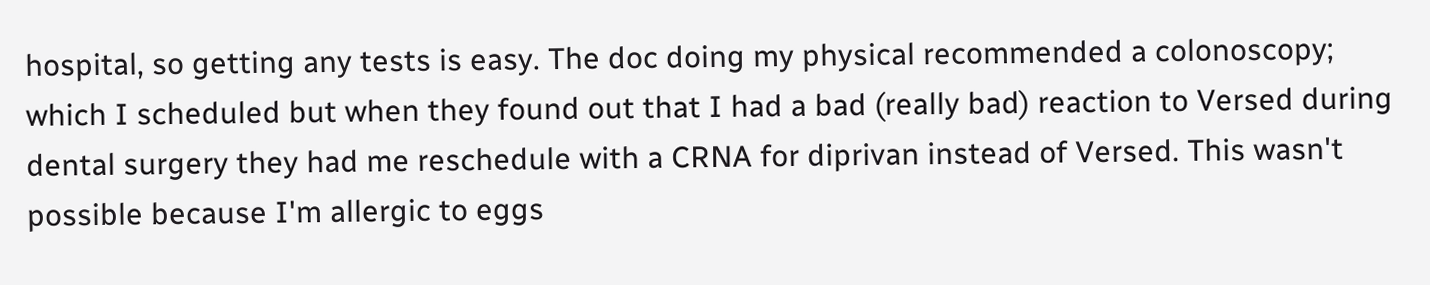hospital, so getting any tests is easy. The doc doing my physical recommended a colonoscopy; which I scheduled but when they found out that I had a bad (really bad) reaction to Versed during dental surgery they had me reschedule with a CRNA for diprivan instead of Versed. This wasn't possible because I'm allergic to eggs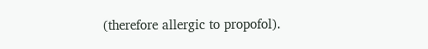(therefore allergic to propofol).